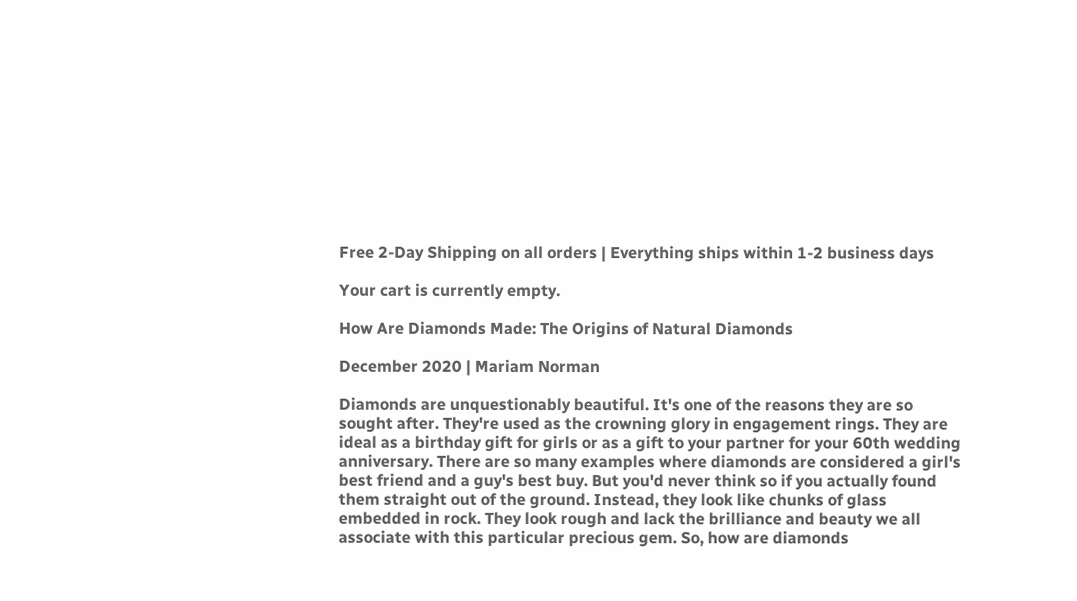Free 2-Day Shipping on all orders | Everything ships within 1-2 business days

Your cart is currently empty.

How Are Diamonds Made: The Origins of Natural Diamonds

December 2020 | Mariam Norman

Diamonds are unquestionably beautiful. It's one of the reasons they are so sought after. They're used as the crowning glory in engagement rings. They are ideal as a birthday gift for girls or as a gift to your partner for your 60th wedding anniversary. There are so many examples where diamonds are considered a girl's best friend and a guy's best buy. But you'd never think so if you actually found them straight out of the ground. Instead, they look like chunks of glass embedded in rock. They look rough and lack the brilliance and beauty we all associate with this particular precious gem. So, how are diamonds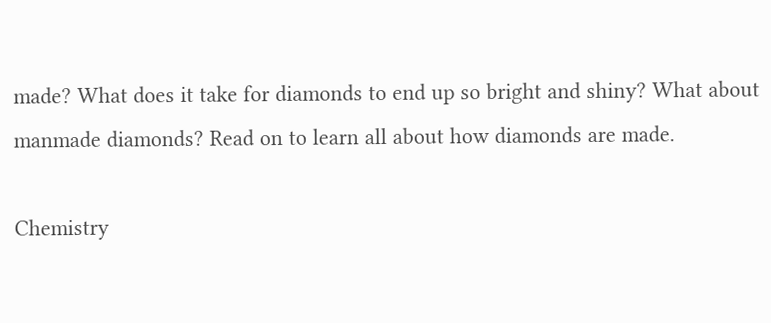made? What does it take for diamonds to end up so bright and shiny? What about manmade diamonds? Read on to learn all about how diamonds are made.

Chemistry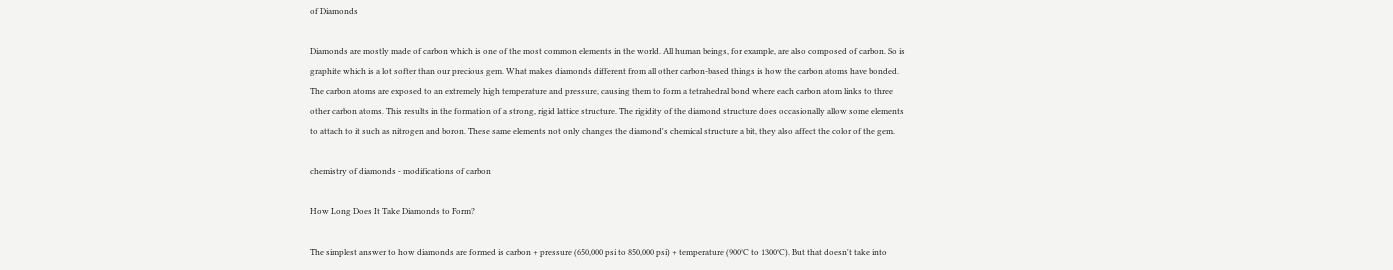of Diamonds

Diamonds are mostly made of carbon which is one of the most common elements in the world. All human beings, for example, are also composed of carbon. So is graphite which is a lot softer than our precious gem. What makes diamonds different from all other carbon-based things is how the carbon atoms have bonded. The carbon atoms are exposed to an extremely high temperature and pressure, causing them to form a tetrahedral bond where each carbon atom links to three other carbon atoms. This results in the formation of a strong, rigid lattice structure. The rigidity of the diamond structure does occasionally allow some elements to attach to it such as nitrogen and boron. These same elements not only changes the diamond's chemical structure a bit, they also affect the color of the gem.

chemistry of diamonds - modifications of carbon

How Long Does It Take Diamonds to Form?

The simplest answer to how diamonds are formed is carbon + pressure (650,000 psi to 850,000 psi) + temperature (900°C to 1300°C). But that doesn't take into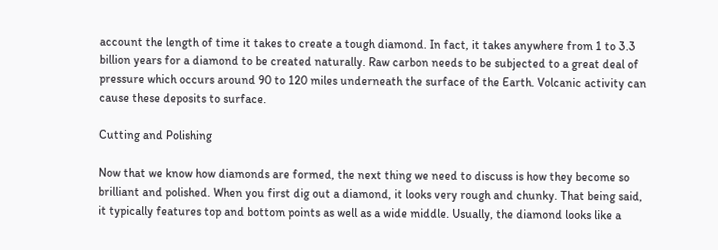account the length of time it takes to create a tough diamond. In fact, it takes anywhere from 1 to 3.3 billion years for a diamond to be created naturally. Raw carbon needs to be subjected to a great deal of pressure which occurs around 90 to 120 miles underneath the surface of the Earth. Volcanic activity can cause these deposits to surface.

Cutting and Polishing

Now that we know how diamonds are formed, the next thing we need to discuss is how they become so brilliant and polished. When you first dig out a diamond, it looks very rough and chunky. That being said, it typically features top and bottom points as well as a wide middle. Usually, the diamond looks like a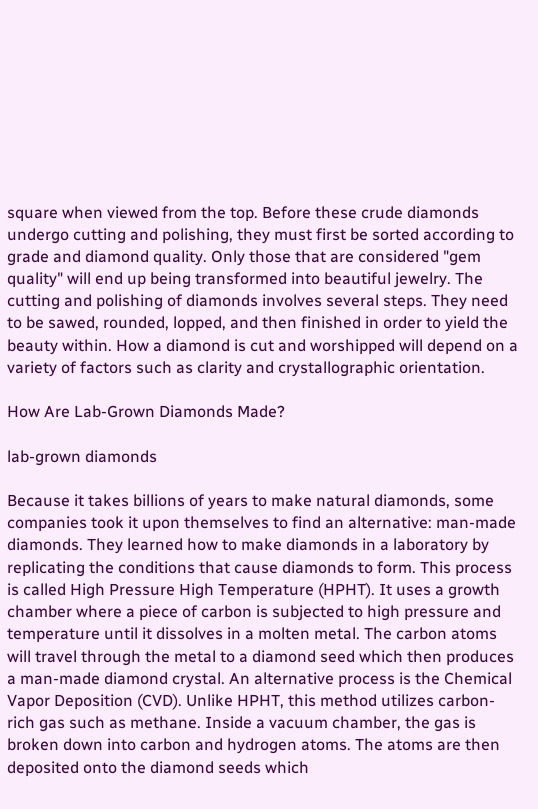square when viewed from the top. Before these crude diamonds undergo cutting and polishing, they must first be sorted according to grade and diamond quality. Only those that are considered "gem quality" will end up being transformed into beautiful jewelry. The cutting and polishing of diamonds involves several steps. They need to be sawed, rounded, lopped, and then finished in order to yield the beauty within. How a diamond is cut and worshipped will depend on a variety of factors such as clarity and crystallographic orientation.

How Are Lab-Grown Diamonds Made?

lab-grown diamonds

Because it takes billions of years to make natural diamonds, some companies took it upon themselves to find an alternative: man-made diamonds. They learned how to make diamonds in a laboratory by replicating the conditions that cause diamonds to form. This process is called High Pressure High Temperature (HPHT). It uses a growth chamber where a piece of carbon is subjected to high pressure and temperature until it dissolves in a molten metal. The carbon atoms will travel through the metal to a diamond seed which then produces a man-made diamond crystal. An alternative process is the Chemical Vapor Deposition (CVD). Unlike HPHT, this method utilizes carbon-rich gas such as methane. Inside a vacuum chamber, the gas is broken down into carbon and hydrogen atoms. The atoms are then deposited onto the diamond seeds which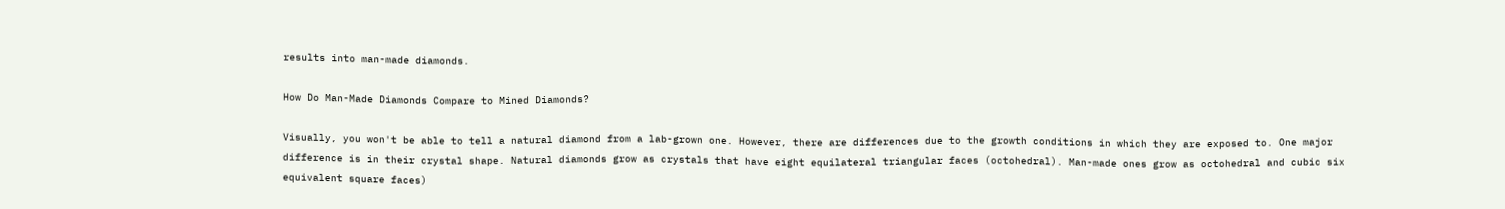results into man-made diamonds.

How Do Man-Made Diamonds Compare to Mined Diamonds?

Visually, you won't be able to tell a natural diamond from a lab-grown one. However, there are differences due to the growth conditions in which they are exposed to. One major difference is in their crystal shape. Natural diamonds grow as crystals that have eight equilateral triangular faces (octohedral). Man-made ones grow as octohedral and cubic six equivalent square faces)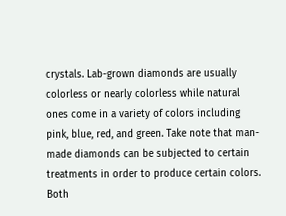crystals. Lab-grown diamonds are usually colorless or nearly colorless while natural ones come in a variety of colors including pink, blue, red, and green. Take note that man-made diamonds can be subjected to certain treatments in order to produce certain colors. Both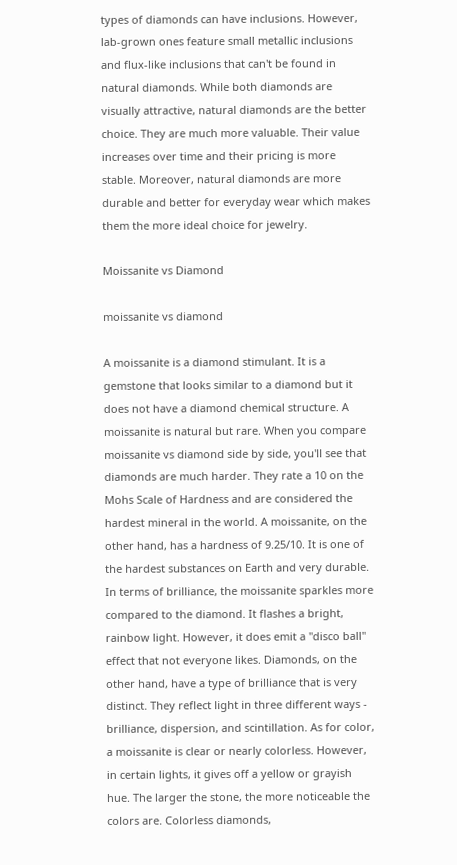types of diamonds can have inclusions. However, lab-grown ones feature small metallic inclusions and flux-like inclusions that can't be found in natural diamonds. While both diamonds are visually attractive, natural diamonds are the better choice. They are much more valuable. Their value increases over time and their pricing is more stable. Moreover, natural diamonds are more durable and better for everyday wear which makes them the more ideal choice for jewelry.

Moissanite vs Diamond

moissanite vs diamond

A moissanite is a diamond stimulant. It is a gemstone that looks similar to a diamond but it does not have a diamond chemical structure. A moissanite is natural but rare. When you compare moissanite vs diamond side by side, you'll see that diamonds are much harder. They rate a 10 on the Mohs Scale of Hardness and are considered the hardest mineral in the world. A moissanite, on the other hand, has a hardness of 9.25/10. It is one of the hardest substances on Earth and very durable. In terms of brilliance, the moissanite sparkles more compared to the diamond. It flashes a bright, rainbow light. However, it does emit a "disco ball" effect that not everyone likes. Diamonds, on the other hand, have a type of brilliance that is very distinct. They reflect light in three different ways - brilliance, dispersion, and scintillation. As for color, a moissanite is clear or nearly colorless. However, in certain lights, it gives off a yellow or grayish hue. The larger the stone, the more noticeable the colors are. Colorless diamonds,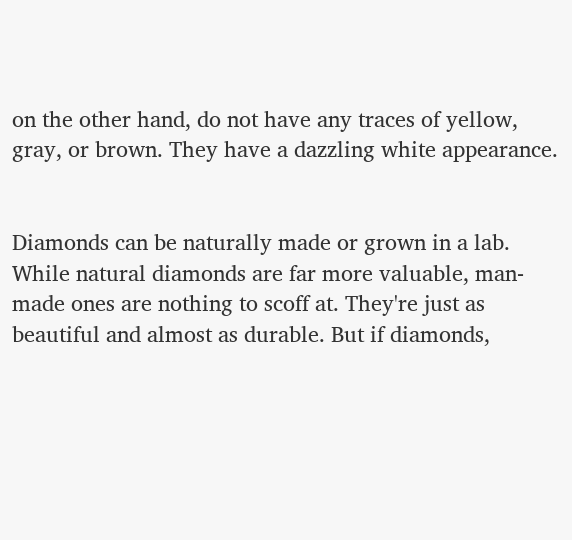on the other hand, do not have any traces of yellow, gray, or brown. They have a dazzling white appearance.


Diamonds can be naturally made or grown in a lab. While natural diamonds are far more valuable, man-made ones are nothing to scoff at. They're just as beautiful and almost as durable. But if diamonds,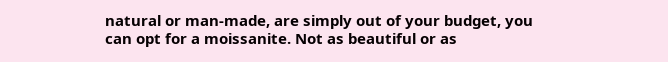natural or man-made, are simply out of your budget, you can opt for a moissanite. Not as beautiful or as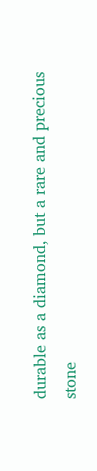durable as a diamond, but a rare and precious stone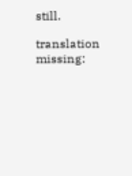still.

translation missing: